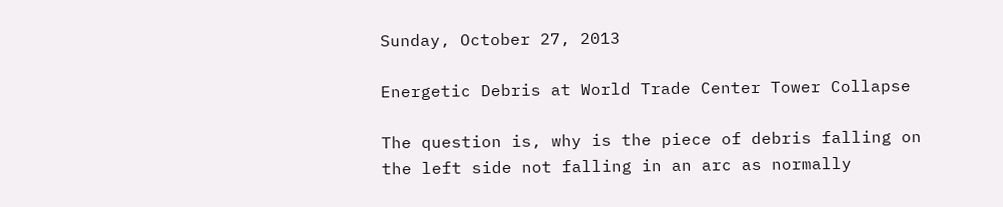Sunday, October 27, 2013

Energetic Debris at World Trade Center Tower Collapse

The question is, why is the piece of debris falling on the left side not falling in an arc as normally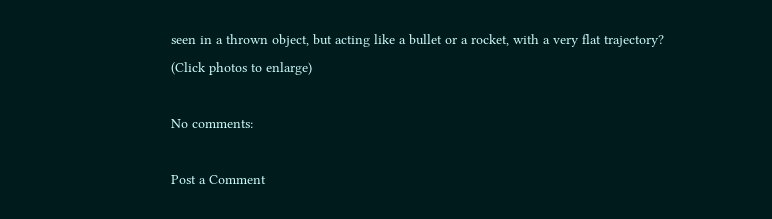seen in a thrown object, but acting like a bullet or a rocket, with a very flat trajectory?
(Click photos to enlarge)

No comments:

Post a Comment